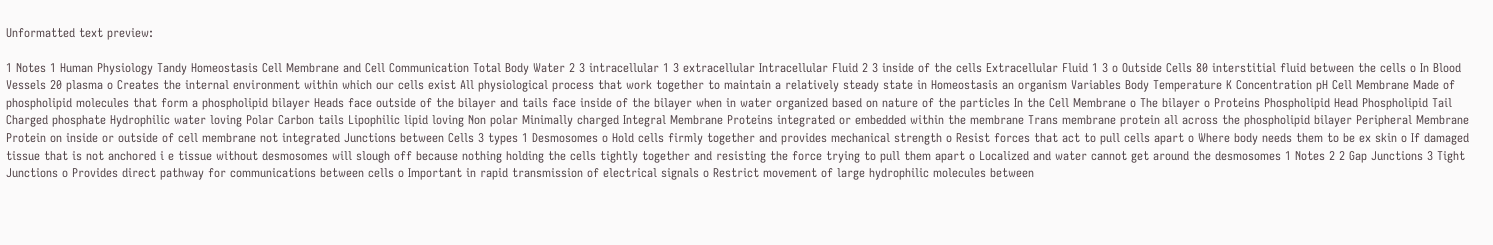Unformatted text preview:

1 Notes 1 Human Physiology Tandy Homeostasis Cell Membrane and Cell Communication Total Body Water 2 3 intracellular 1 3 extracellular Intracellular Fluid 2 3 inside of the cells Extracellular Fluid 1 3 o Outside Cells 80 interstitial fluid between the cells o In Blood Vessels 20 plasma o Creates the internal environment within which our cells exist All physiological process that work together to maintain a relatively steady state in Homeostasis an organism Variables Body Temperature K Concentration pH Cell Membrane Made of phospholipid molecules that form a phospholipid bilayer Heads face outside of the bilayer and tails face inside of the bilayer when in water organized based on nature of the particles In the Cell Membrane o The bilayer o Proteins Phospholipid Head Phospholipid Tail Charged phosphate Hydrophilic water loving Polar Carbon tails Lipophilic lipid loving Non polar Minimally charged Integral Membrane Proteins integrated or embedded within the membrane Trans membrane protein all across the phospholipid bilayer Peripheral Membrane Protein on inside or outside of cell membrane not integrated Junctions between Cells 3 types 1 Desmosomes o Hold cells firmly together and provides mechanical strength o Resist forces that act to pull cells apart o Where body needs them to be ex skin o If damaged tissue that is not anchored i e tissue without desmosomes will slough off because nothing holding the cells tightly together and resisting the force trying to pull them apart o Localized and water cannot get around the desmosomes 1 Notes 2 2 Gap Junctions 3 Tight Junctions o Provides direct pathway for communications between cells o Important in rapid transmission of electrical signals o Restrict movement of large hydrophilic molecules between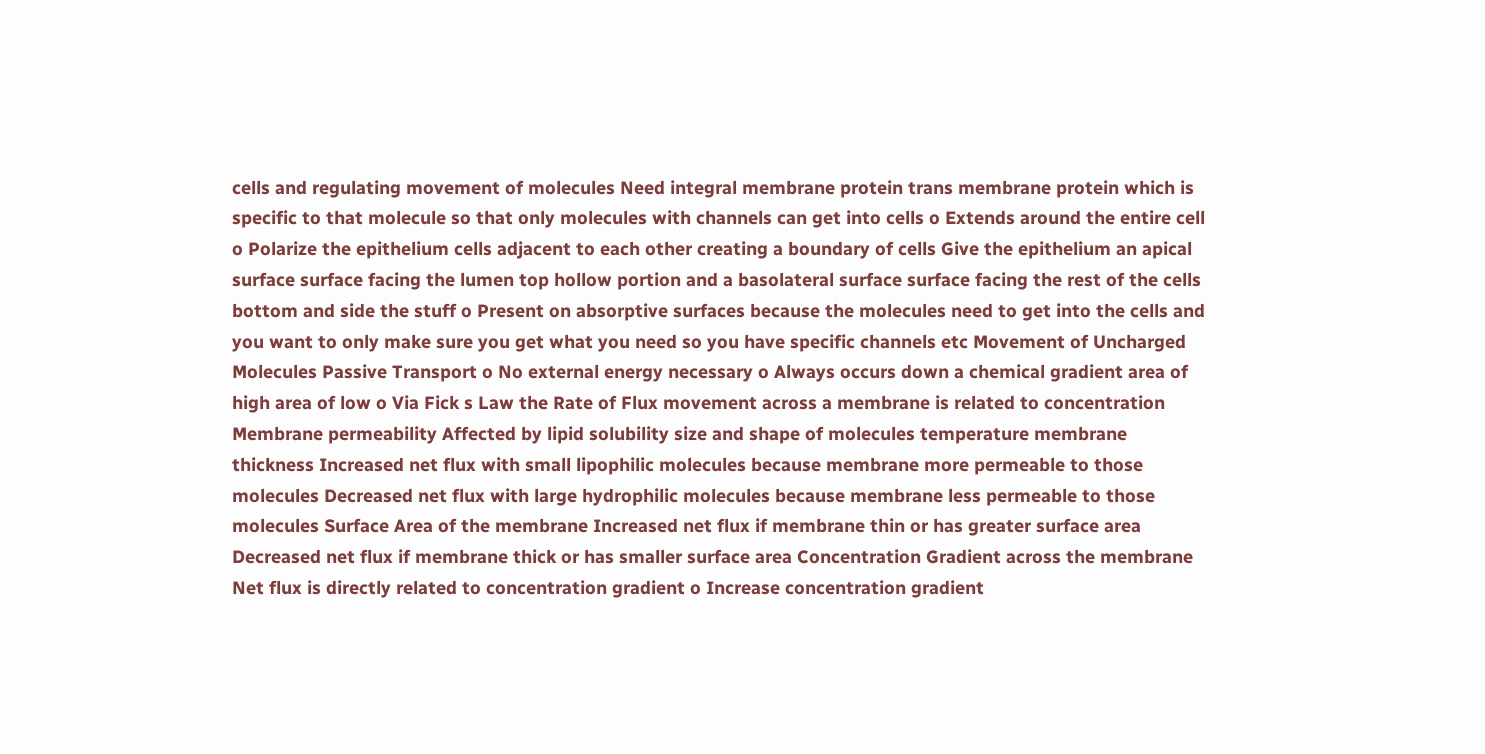cells and regulating movement of molecules Need integral membrane protein trans membrane protein which is specific to that molecule so that only molecules with channels can get into cells o Extends around the entire cell o Polarize the epithelium cells adjacent to each other creating a boundary of cells Give the epithelium an apical surface surface facing the lumen top hollow portion and a basolateral surface surface facing the rest of the cells bottom and side the stuff o Present on absorptive surfaces because the molecules need to get into the cells and you want to only make sure you get what you need so you have specific channels etc Movement of Uncharged Molecules Passive Transport o No external energy necessary o Always occurs down a chemical gradient area of high area of low o Via Fick s Law the Rate of Flux movement across a membrane is related to concentration Membrane permeability Affected by lipid solubility size and shape of molecules temperature membrane thickness Increased net flux with small lipophilic molecules because membrane more permeable to those molecules Decreased net flux with large hydrophilic molecules because membrane less permeable to those molecules Surface Area of the membrane Increased net flux if membrane thin or has greater surface area Decreased net flux if membrane thick or has smaller surface area Concentration Gradient across the membrane Net flux is directly related to concentration gradient o Increase concentration gradient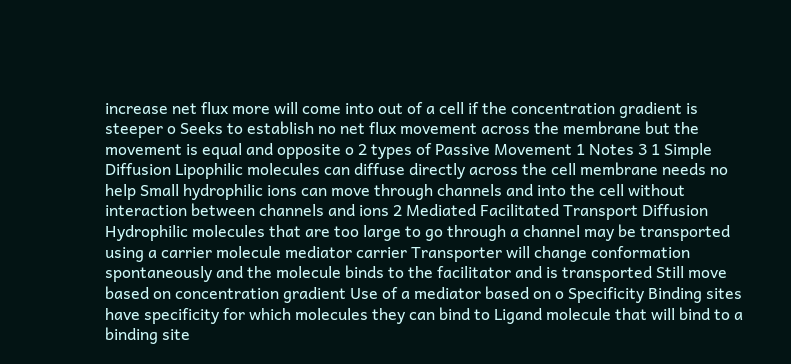increase net flux more will come into out of a cell if the concentration gradient is steeper o Seeks to establish no net flux movement across the membrane but the movement is equal and opposite o 2 types of Passive Movement 1 Notes 3 1 Simple Diffusion Lipophilic molecules can diffuse directly across the cell membrane needs no help Small hydrophilic ions can move through channels and into the cell without interaction between channels and ions 2 Mediated Facilitated Transport Diffusion Hydrophilic molecules that are too large to go through a channel may be transported using a carrier molecule mediator carrier Transporter will change conformation spontaneously and the molecule binds to the facilitator and is transported Still move based on concentration gradient Use of a mediator based on o Specificity Binding sites have specificity for which molecules they can bind to Ligand molecule that will bind to a binding site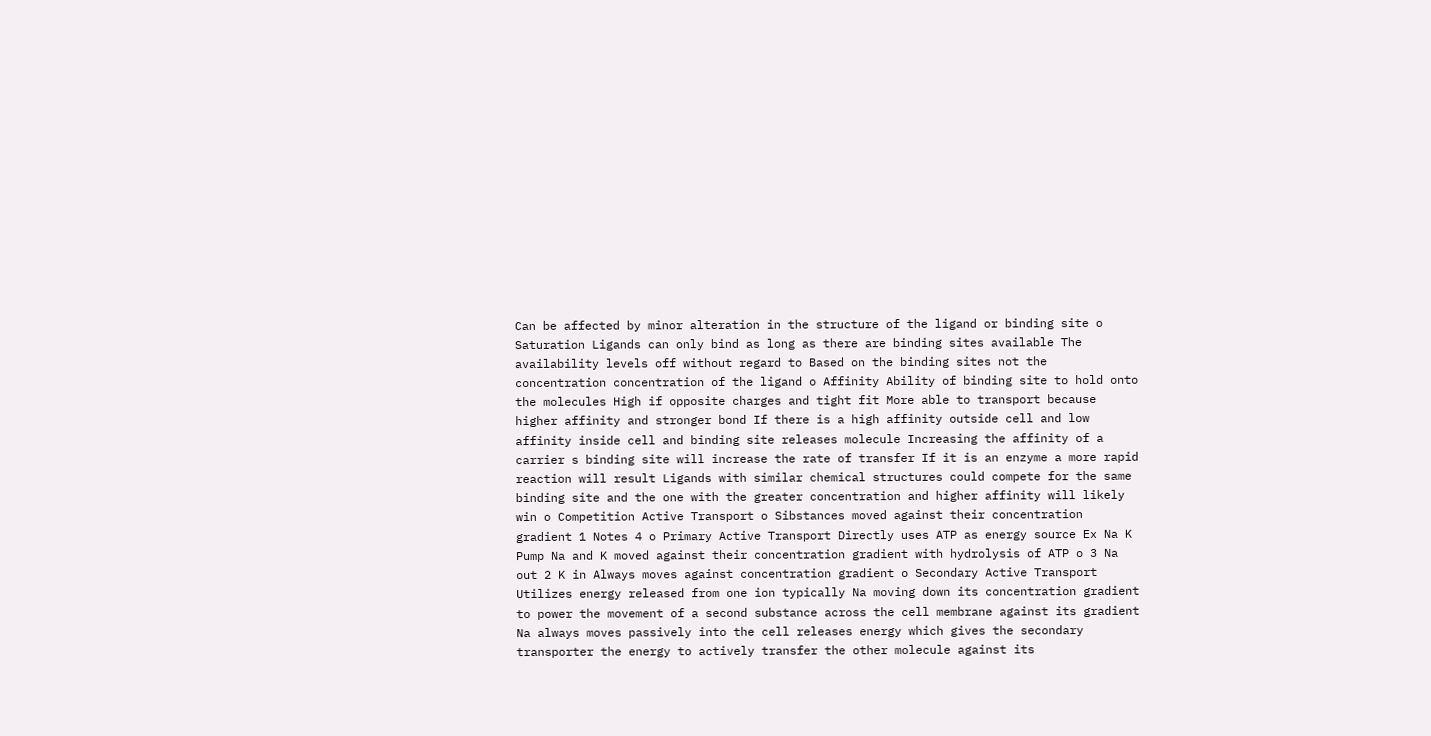Can be affected by minor alteration in the structure of the ligand or binding site o Saturation Ligands can only bind as long as there are binding sites available The availability levels off without regard to Based on the binding sites not the concentration concentration of the ligand o Affinity Ability of binding site to hold onto the molecules High if opposite charges and tight fit More able to transport because higher affinity and stronger bond If there is a high affinity outside cell and low affinity inside cell and binding site releases molecule Increasing the affinity of a carrier s binding site will increase the rate of transfer If it is an enzyme a more rapid reaction will result Ligands with similar chemical structures could compete for the same binding site and the one with the greater concentration and higher affinity will likely win o Competition Active Transport o Sibstances moved against their concentration gradient 1 Notes 4 o Primary Active Transport Directly uses ATP as energy source Ex Na K Pump Na and K moved against their concentration gradient with hydrolysis of ATP o 3 Na out 2 K in Always moves against concentration gradient o Secondary Active Transport Utilizes energy released from one ion typically Na moving down its concentration gradient to power the movement of a second substance across the cell membrane against its gradient Na always moves passively into the cell releases energy which gives the secondary transporter the energy to actively transfer the other molecule against its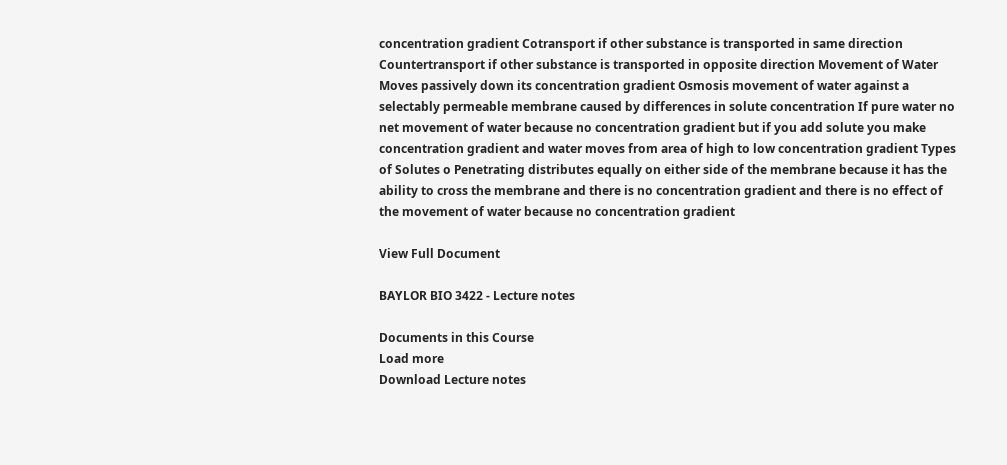concentration gradient Cotransport if other substance is transported in same direction Countertransport if other substance is transported in opposite direction Movement of Water Moves passively down its concentration gradient Osmosis movement of water against a selectably permeable membrane caused by differences in solute concentration If pure water no net movement of water because no concentration gradient but if you add solute you make concentration gradient and water moves from area of high to low concentration gradient Types of Solutes o Penetrating distributes equally on either side of the membrane because it has the ability to cross the membrane and there is no concentration gradient and there is no effect of the movement of water because no concentration gradient

View Full Document

BAYLOR BIO 3422 - Lecture notes

Documents in this Course
Load more
Download Lecture notes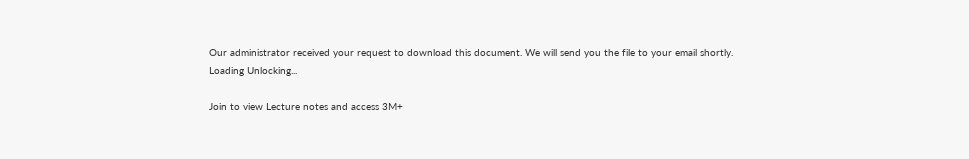Our administrator received your request to download this document. We will send you the file to your email shortly.
Loading Unlocking...

Join to view Lecture notes and access 3M+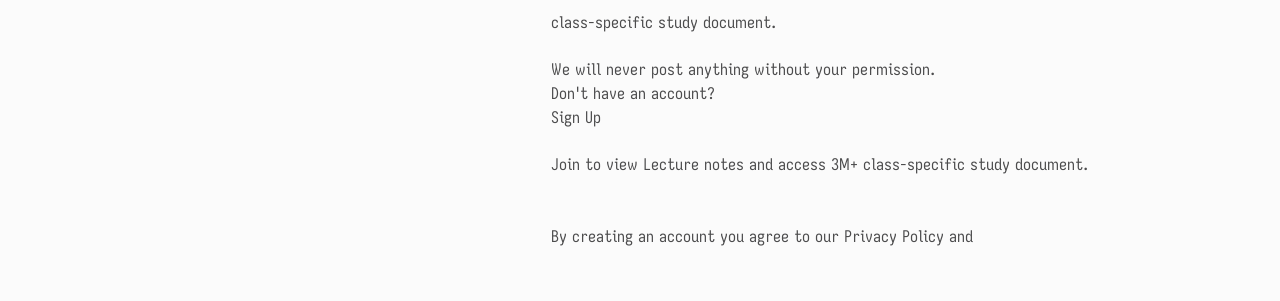class-specific study document.

We will never post anything without your permission.
Don't have an account?
Sign Up

Join to view Lecture notes and access 3M+ class-specific study document.


By creating an account you agree to our Privacy Policy and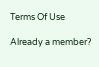Terms Of Use

Already a member?